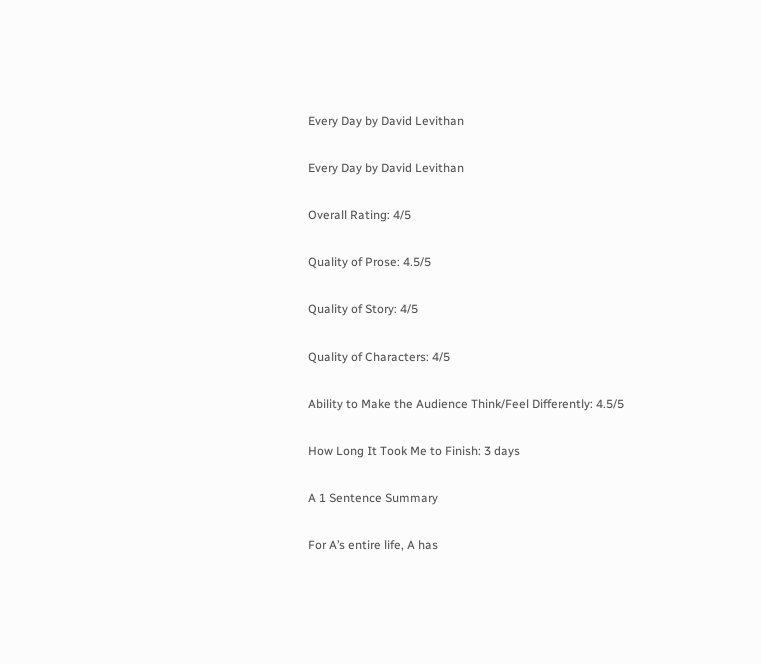Every Day by David Levithan

Every Day by David Levithan

Overall Rating: 4/5

Quality of Prose: 4.5/5

Quality of Story: 4/5

Quality of Characters: 4/5

Ability to Make the Audience Think/Feel Differently: 4.5/5

How Long It Took Me to Finish: 3 days

A 1 Sentence Summary

For A’s entire life, A has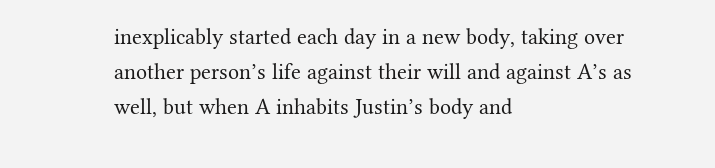inexplicably started each day in a new body, taking over another person’s life against their will and against A’s as well, but when A inhabits Justin’s body and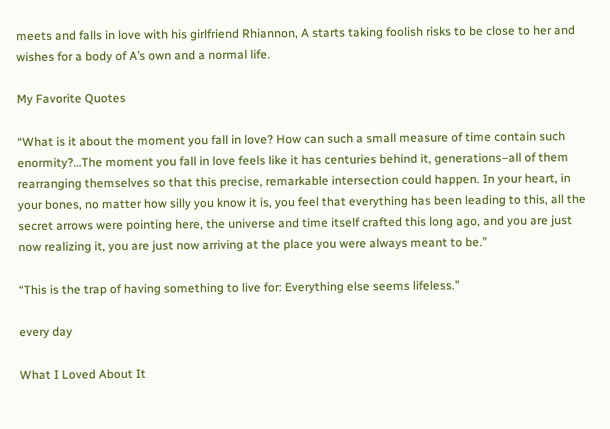meets and falls in love with his girlfriend Rhiannon, A starts taking foolish risks to be close to her and wishes for a body of A’s own and a normal life.

My Favorite Quotes

“What is it about the moment you fall in love? How can such a small measure of time contain such enormity?…The moment you fall in love feels like it has centuries behind it, generations–all of them rearranging themselves so that this precise, remarkable intersection could happen. In your heart, in your bones, no matter how silly you know it is, you feel that everything has been leading to this, all the secret arrows were pointing here, the universe and time itself crafted this long ago, and you are just now realizing it, you are just now arriving at the place you were always meant to be.”

“This is the trap of having something to live for: Everything else seems lifeless.”

every day

What I Loved About It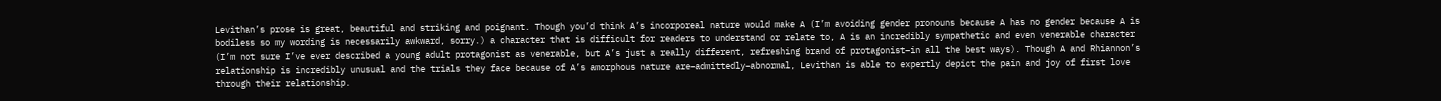Levithan’s prose is great, beautiful and striking and poignant. Though you’d think A’s incorporeal nature would make A (I’m avoiding gender pronouns because A has no gender because A is bodiless so my wording is necessarily awkward, sorry.) a character that is difficult for readers to understand or relate to, A is an incredibly sympathetic and even venerable character (I’m not sure I’ve ever described a young adult protagonist as venerable, but A’s just a really different, refreshing brand of protagonist–in all the best ways). Though A and Rhiannon’s relationship is incredibly unusual and the trials they face because of A’s amorphous nature are–admittedly–abnormal, Levithan is able to expertly depict the pain and joy of first love through their relationship.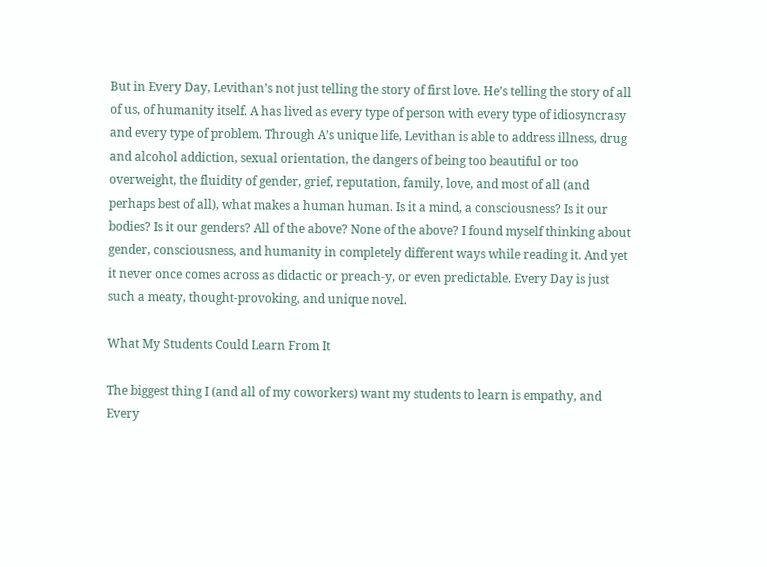But in Every Day, Levithan’s not just telling the story of first love. He’s telling the story of all of us, of humanity itself. A has lived as every type of person with every type of idiosyncrasy and every type of problem. Through A’s unique life, Levithan is able to address illness, drug and alcohol addiction, sexual orientation, the dangers of being too beautiful or too overweight, the fluidity of gender, grief, reputation, family, love, and most of all (and perhaps best of all), what makes a human human. Is it a mind, a consciousness? Is it our bodies? Is it our genders? All of the above? None of the above? I found myself thinking about gender, consciousness, and humanity in completely different ways while reading it. And yet it never once comes across as didactic or preach-y, or even predictable. Every Day is just such a meaty, thought-provoking, and unique novel.

What My Students Could Learn From It

The biggest thing I (and all of my coworkers) want my students to learn is empathy, and Every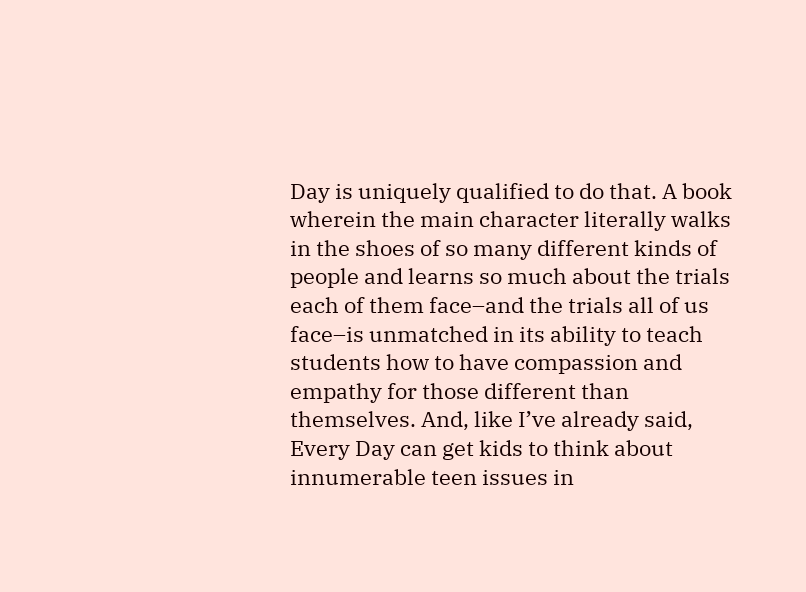Day is uniquely qualified to do that. A book wherein the main character literally walks in the shoes of so many different kinds of people and learns so much about the trials each of them face–and the trials all of us face–is unmatched in its ability to teach students how to have compassion and empathy for those different than themselves. And, like I’ve already said, Every Day can get kids to think about innumerable teen issues in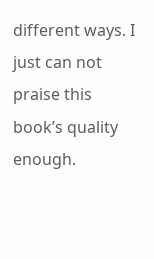different ways. I just can not praise this book’s quality enough.